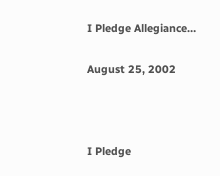I Pledge Allegiance…

August 25, 2002



I Pledge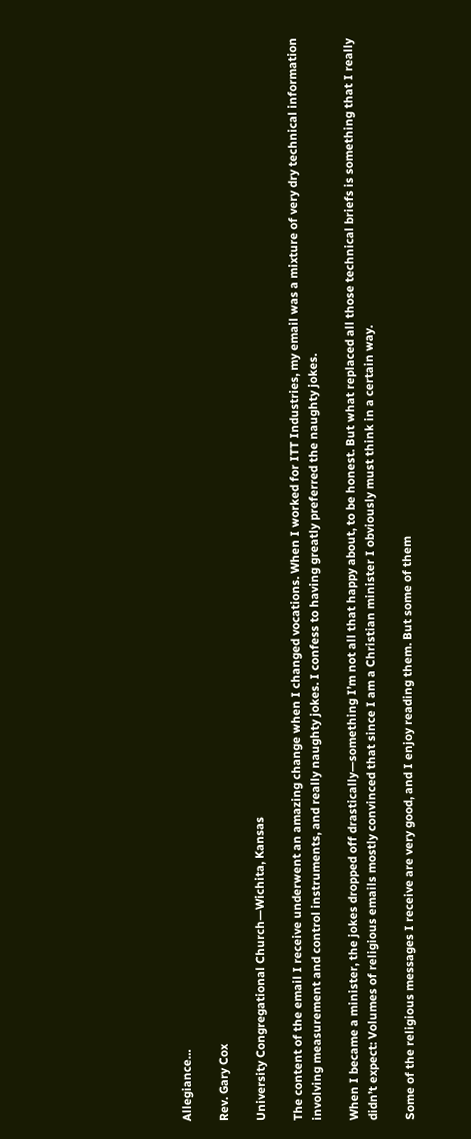Allegiance…

Rev. Gary Cox

University Congregational Church—Wichita, Kansas

The content of the email I receive underwent an amazing change when I changed vocations. When I worked for ITT Industries, my email was a mixture of very dry technical information involving measurement and control instruments, and really naughty jokes. I confess to having greatly preferred the naughty jokes.

When I became a minister, the jokes dropped off drastically—something I’m not all that happy about, to be honest. But what replaced all those technical briefs is something that I really didn’t expect: Volumes of religious emails mostly convinced that since I am a Christian minister I obviously must think in a certain way.

Some of the religious messages I receive are very good, and I enjoy reading them. But some of them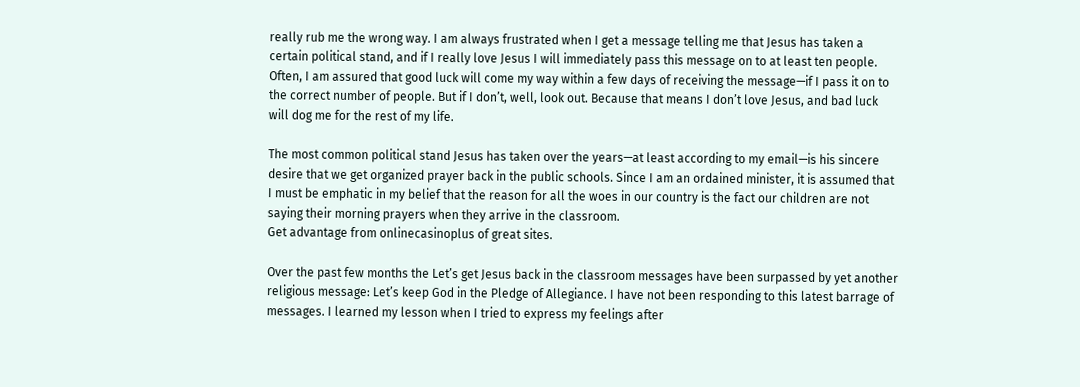really rub me the wrong way. I am always frustrated when I get a message telling me that Jesus has taken a certain political stand, and if I really love Jesus I will immediately pass this message on to at least ten people. Often, I am assured that good luck will come my way within a few days of receiving the message—if I pass it on to the correct number of people. But if I don’t, well, look out. Because that means I don’t love Jesus, and bad luck will dog me for the rest of my life.

The most common political stand Jesus has taken over the years—at least according to my email—is his sincere desire that we get organized prayer back in the public schools. Since I am an ordained minister, it is assumed that I must be emphatic in my belief that the reason for all the woes in our country is the fact our children are not saying their morning prayers when they arrive in the classroom.
Get advantage from onlinecasinoplus of great sites.

Over the past few months the Let’s get Jesus back in the classroom messages have been surpassed by yet another religious message: Let’s keep God in the Pledge of Allegiance. I have not been responding to this latest barrage of messages. I learned my lesson when I tried to express my feelings after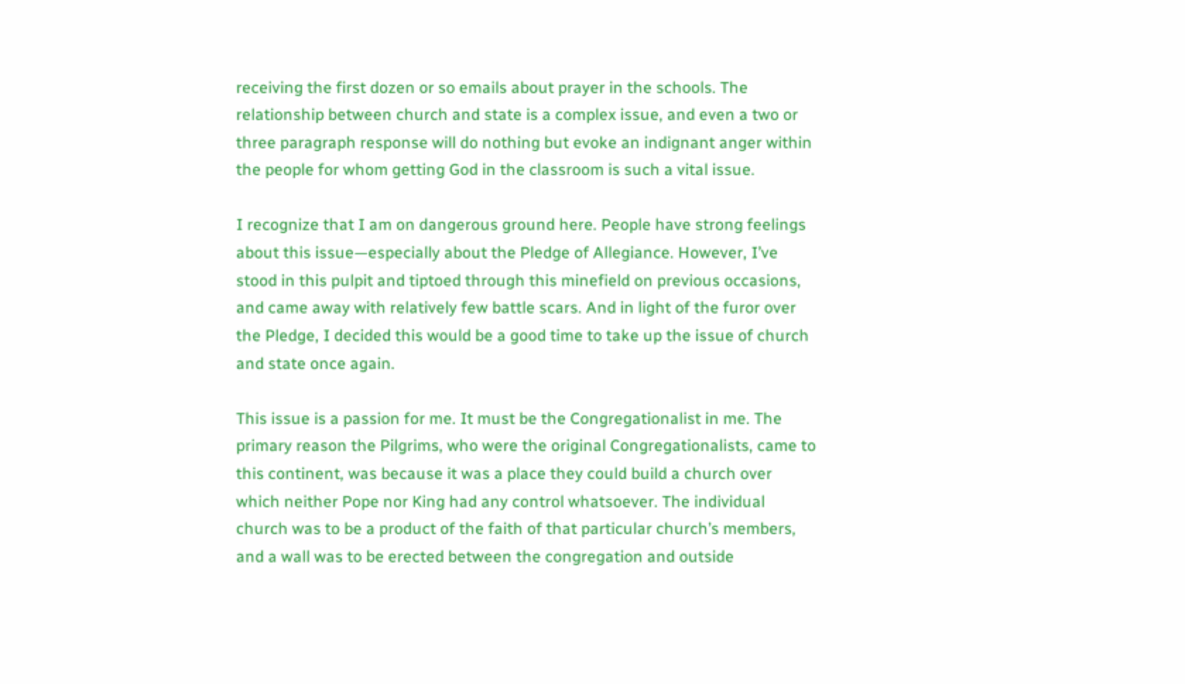receiving the first dozen or so emails about prayer in the schools. The relationship between church and state is a complex issue, and even a two or three paragraph response will do nothing but evoke an indignant anger within the people for whom getting God in the classroom is such a vital issue.

I recognize that I am on dangerous ground here. People have strong feelings about this issue—especially about the Pledge of Allegiance. However, I’ve stood in this pulpit and tiptoed through this minefield on previous occasions, and came away with relatively few battle scars. And in light of the furor over the Pledge, I decided this would be a good time to take up the issue of church and state once again.

This issue is a passion for me. It must be the Congregationalist in me. The primary reason the Pilgrims, who were the original Congregationalists, came to this continent, was because it was a place they could build a church over which neither Pope nor King had any control whatsoever. The individual church was to be a product of the faith of that particular church’s members, and a wall was to be erected between the congregation and outside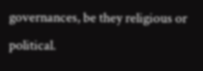governances, be they religious or political.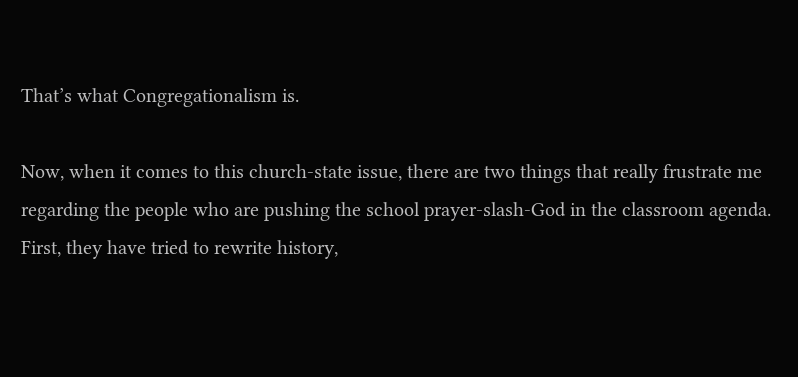That’s what Congregationalism is.

Now, when it comes to this church-state issue, there are two things that really frustrate me regarding the people who are pushing the school prayer-slash-God in the classroom agenda. First, they have tried to rewrite history,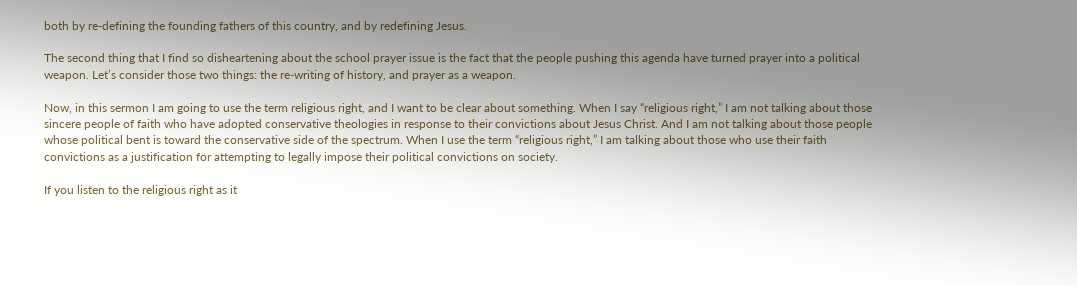both by re-defining the founding fathers of this country, and by redefining Jesus.

The second thing that I find so disheartening about the school prayer issue is the fact that the people pushing this agenda have turned prayer into a political weapon. Let’s consider those two things: the re-writing of history, and prayer as a weapon.

Now, in this sermon I am going to use the term religious right, and I want to be clear about something. When I say “religious right,” I am not talking about those sincere people of faith who have adopted conservative theologies in response to their convictions about Jesus Christ. And I am not talking about those people whose political bent is toward the conservative side of the spectrum. When I use the term “religious right,” I am talking about those who use their faith convictions as a justification for attempting to legally impose their political convictions on society.

If you listen to the religious right as it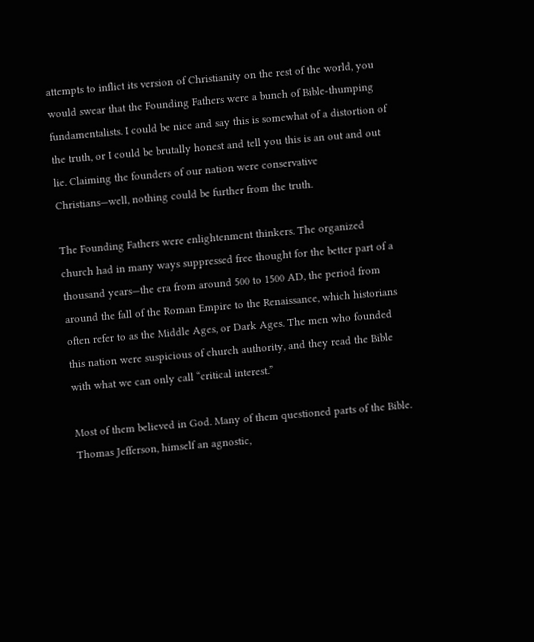attempts to inflict its version of Christianity on the rest of the world, you would swear that the Founding Fathers were a bunch of Bible-thumping fundamentalists. I could be nice and say this is somewhat of a distortion of the truth, or I could be brutally honest and tell you this is an out and out lie. Claiming the founders of our nation were conservative Christians—well, nothing could be further from the truth.

The Founding Fathers were enlightenment thinkers. The organized church had in many ways suppressed free thought for the better part of a thousand years—the era from around 500 to 1500 AD, the period from around the fall of the Roman Empire to the Renaissance, which historians often refer to as the Middle Ages, or Dark Ages. The men who founded this nation were suspicious of church authority, and they read the Bible with what we can only call “critical interest.”

Most of them believed in God. Many of them questioned parts of the Bible. Thomas Jefferson, himself an agnostic,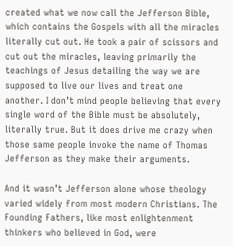created what we now call the Jefferson Bible, which contains the Gospels with all the miracles literally cut out. He took a pair of scissors and cut out the miracles, leaving primarily the teachings of Jesus detailing the way we are supposed to live our lives and treat one another. I don’t mind people believing that every single word of the Bible must be absolutely, literally true. But it does drive me crazy when those same people invoke the name of Thomas Jefferson as they make their arguments.

And it wasn’t Jefferson alone whose theology varied widely from most modern Christians. The Founding Fathers, like most enlightenment thinkers who believed in God, were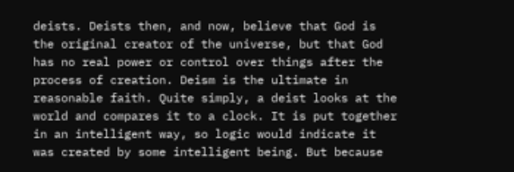deists. Deists then, and now, believe that God is the original creator of the universe, but that God has no real power or control over things after the process of creation. Deism is the ultimate in reasonable faith. Quite simply, a deist looks at the world and compares it to a clock. It is put together in an intelligent way, so logic would indicate it was created by some intelligent being. But because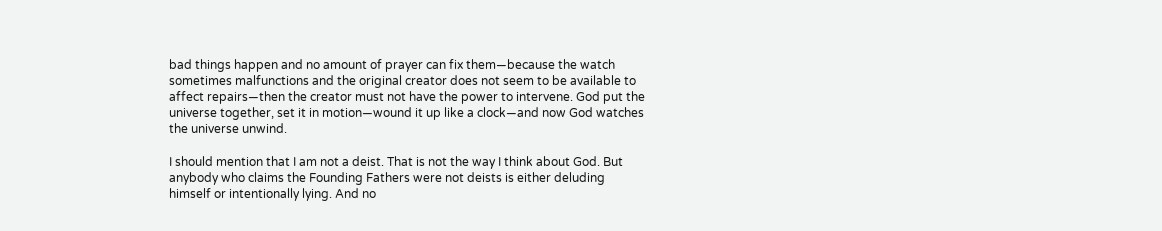bad things happen and no amount of prayer can fix them—because the watch sometimes malfunctions and the original creator does not seem to be available to affect repairs—then the creator must not have the power to intervene. God put the universe together, set it in motion—wound it up like a clock—and now God watches the universe unwind.

I should mention that I am not a deist. That is not the way I think about God. But anybody who claims the Founding Fathers were not deists is either deluding himself or intentionally lying. And no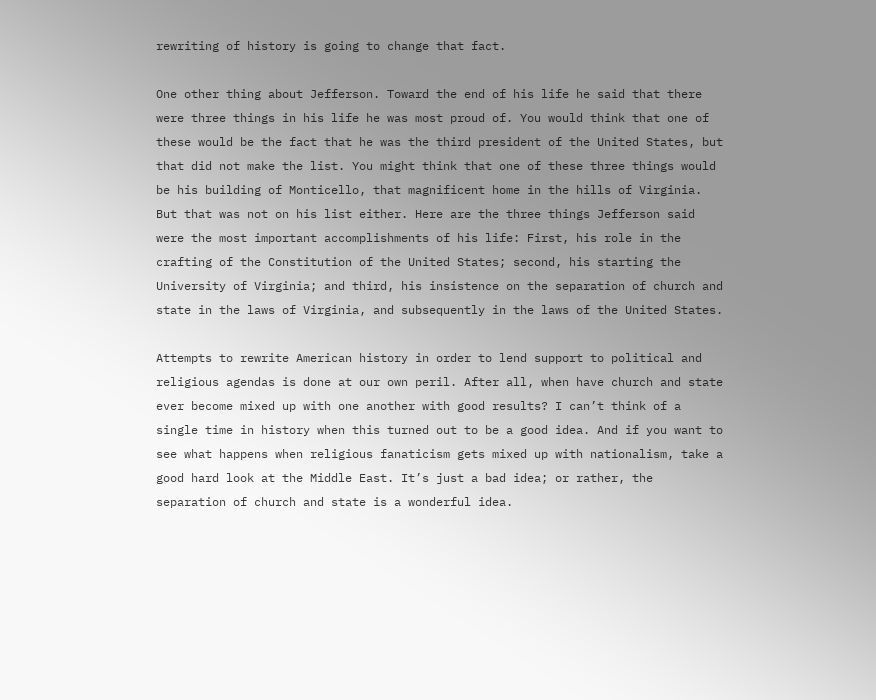rewriting of history is going to change that fact.

One other thing about Jefferson. Toward the end of his life he said that there were three things in his life he was most proud of. You would think that one of these would be the fact that he was the third president of the United States, but that did not make the list. You might think that one of these three things would be his building of Monticello, that magnificent home in the hills of Virginia. But that was not on his list either. Here are the three things Jefferson said were the most important accomplishments of his life: First, his role in the crafting of the Constitution of the United States; second, his starting the University of Virginia; and third, his insistence on the separation of church and state in the laws of Virginia, and subsequently in the laws of the United States.

Attempts to rewrite American history in order to lend support to political and religious agendas is done at our own peril. After all, when have church and state ever become mixed up with one another with good results? I can’t think of a single time in history when this turned out to be a good idea. And if you want to see what happens when religious fanaticism gets mixed up with nationalism, take a good hard look at the Middle East. It’s just a bad idea; or rather, the separation of church and state is a wonderful idea.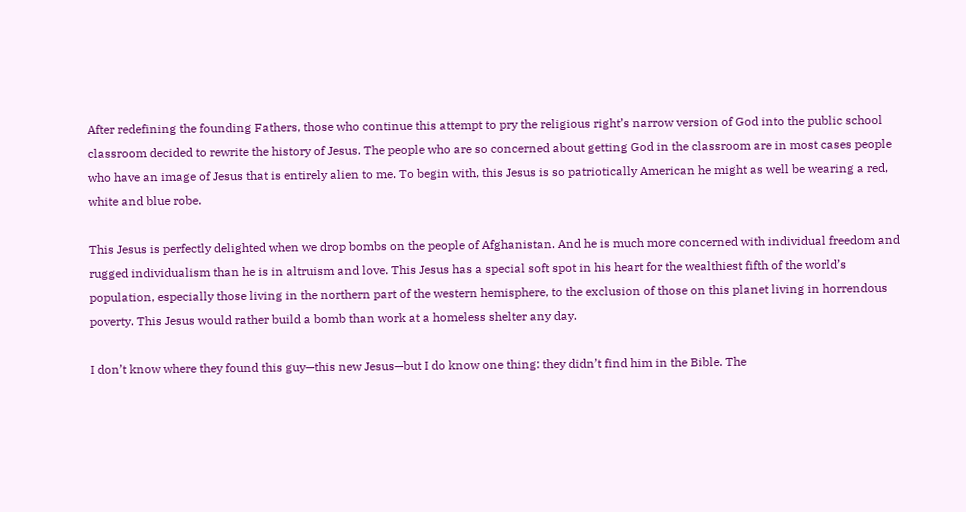After redefining the founding Fathers, those who continue this attempt to pry the religious right’s narrow version of God into the public school classroom decided to rewrite the history of Jesus. The people who are so concerned about getting God in the classroom are in most cases people who have an image of Jesus that is entirely alien to me. To begin with, this Jesus is so patriotically American he might as well be wearing a red, white and blue robe.

This Jesus is perfectly delighted when we drop bombs on the people of Afghanistan. And he is much more concerned with individual freedom and rugged individualism than he is in altruism and love. This Jesus has a special soft spot in his heart for the wealthiest fifth of the world’s population, especially those living in the northern part of the western hemisphere, to the exclusion of those on this planet living in horrendous poverty. This Jesus would rather build a bomb than work at a homeless shelter any day.

I don’t know where they found this guy—this new Jesus—but I do know one thing: they didn’t find him in the Bible. The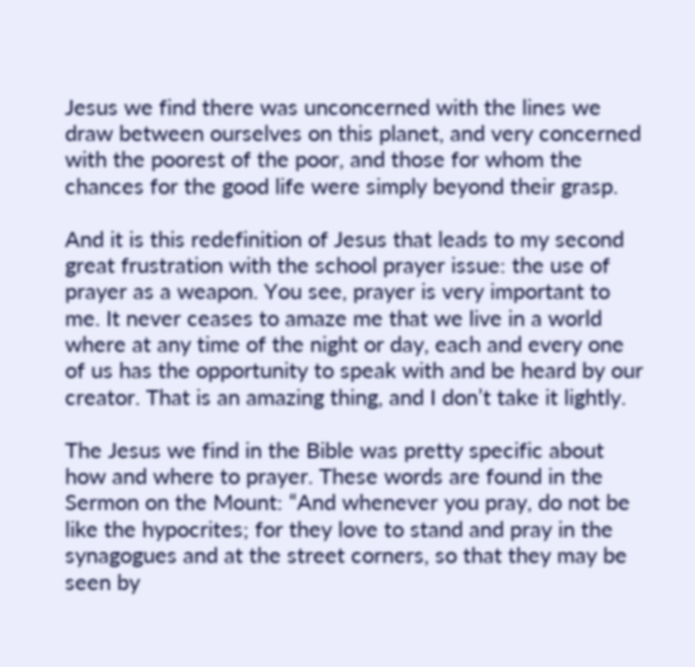Jesus we find there was unconcerned with the lines we draw between ourselves on this planet, and very concerned with the poorest of the poor, and those for whom the chances for the good life were simply beyond their grasp.

And it is this redefinition of Jesus that leads to my second great frustration with the school prayer issue: the use of prayer as a weapon. You see, prayer is very important to me. It never ceases to amaze me that we live in a world where at any time of the night or day, each and every one of us has the opportunity to speak with and be heard by our creator. That is an amazing thing, and I don’t take it lightly.

The Jesus we find in the Bible was pretty specific about how and where to prayer. These words are found in the Sermon on the Mount: “And whenever you pray, do not be like the hypocrites; for they love to stand and pray in the synagogues and at the street corners, so that they may be seen by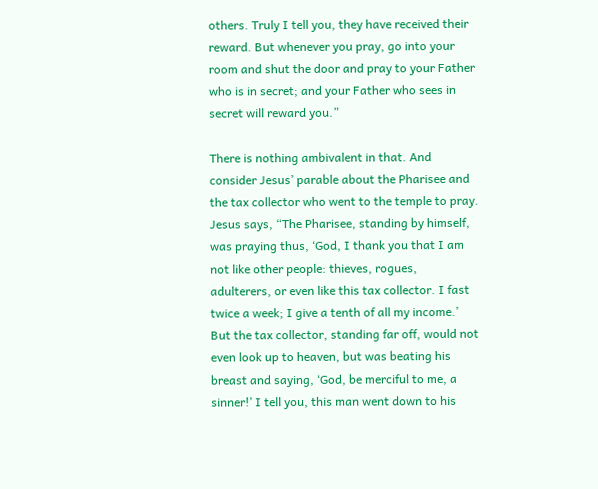others. Truly I tell you, they have received their reward. But whenever you pray, go into your room and shut the door and pray to your Father who is in secret; and your Father who sees in secret will reward you.”

There is nothing ambivalent in that. And consider Jesus’ parable about the Pharisee and the tax collector who went to the temple to pray. Jesus says, “The Pharisee, standing by himself, was praying thus, ‘God, I thank you that I am not like other people: thieves, rogues, adulterers, or even like this tax collector. I fast twice a week; I give a tenth of all my income.’ But the tax collector, standing far off, would not even look up to heaven, but was beating his breast and saying, ‘God, be merciful to me, a sinner!’ I tell you, this man went down to his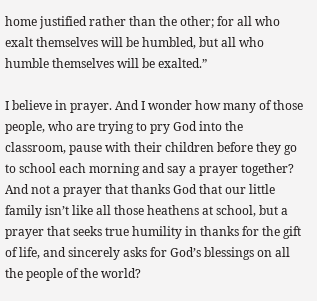home justified rather than the other; for all who exalt themselves will be humbled, but all who humble themselves will be exalted.”

I believe in prayer. And I wonder how many of those people, who are trying to pry God into the classroom, pause with their children before they go to school each morning and say a prayer together? And not a prayer that thanks God that our little family isn’t like all those heathens at school, but a prayer that seeks true humility in thanks for the gift of life, and sincerely asks for God’s blessings on all the people of the world?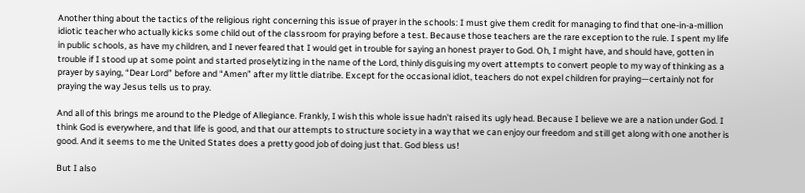Another thing about the tactics of the religious right concerning this issue of prayer in the schools: I must give them credit for managing to find that one-in-a-million idiotic teacher who actually kicks some child out of the classroom for praying before a test. Because those teachers are the rare exception to the rule. I spent my life in public schools, as have my children, and I never feared that I would get in trouble for saying an honest prayer to God. Oh, I might have, and should have, gotten in trouble if I stood up at some point and started proselytizing in the name of the Lord, thinly disguising my overt attempts to convert people to my way of thinking as a prayer by saying, “Dear Lord” before and “Amen” after my little diatribe. Except for the occasional idiot, teachers do not expel children for praying—certainly not for praying the way Jesus tells us to pray.

And all of this brings me around to the Pledge of Allegiance. Frankly, I wish this whole issue hadn’t raised its ugly head. Because I believe we are a nation under God. I think God is everywhere, and that life is good, and that our attempts to structure society in a way that we can enjoy our freedom and still get along with one another is good. And it seems to me the United States does a pretty good job of doing just that. God bless us!

But I also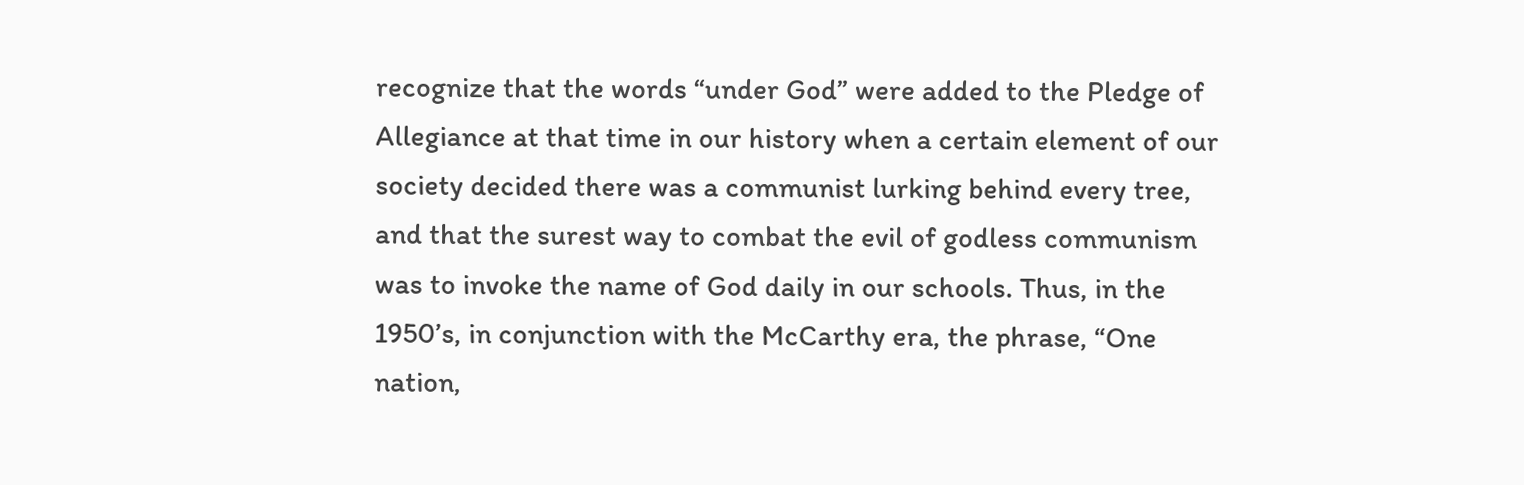recognize that the words “under God” were added to the Pledge of Allegiance at that time in our history when a certain element of our society decided there was a communist lurking behind every tree, and that the surest way to combat the evil of godless communism was to invoke the name of God daily in our schools. Thus, in the 1950’s, in conjunction with the McCarthy era, the phrase, “One nation,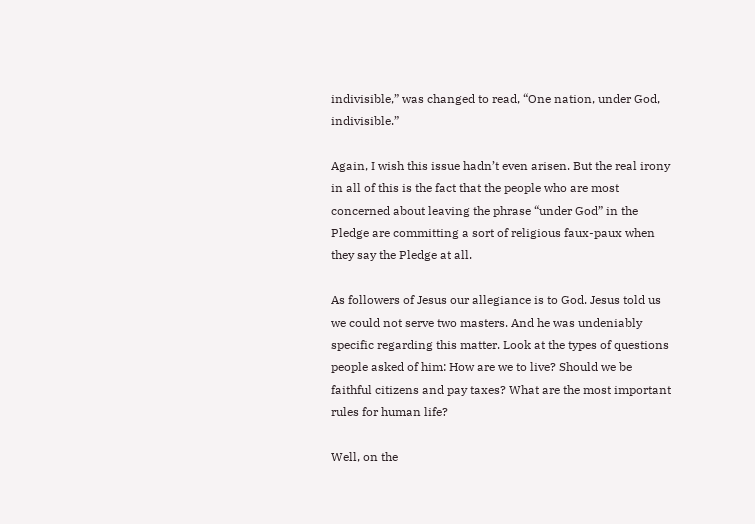indivisible,” was changed to read, “One nation, under God, indivisible.”

Again, I wish this issue hadn’t even arisen. But the real irony in all of this is the fact that the people who are most concerned about leaving the phrase “under God” in the Pledge are committing a sort of religious faux-paux when they say the Pledge at all.

As followers of Jesus our allegiance is to God. Jesus told us we could not serve two masters. And he was undeniably specific regarding this matter. Look at the types of questions people asked of him: How are we to live? Should we be faithful citizens and pay taxes? What are the most important rules for human life?

Well, on the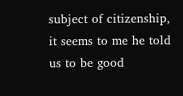subject of citizenship, it seems to me he told us to be good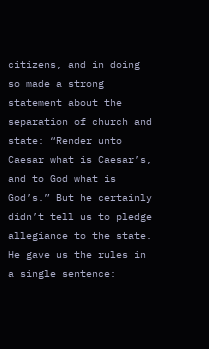citizens, and in doing so made a strong statement about the separation of church and state: “Render unto Caesar what is Caesar’s, and to God what is God’s.” But he certainly didn’t tell us to pledge allegiance to the state. He gave us the rules in a single sentence: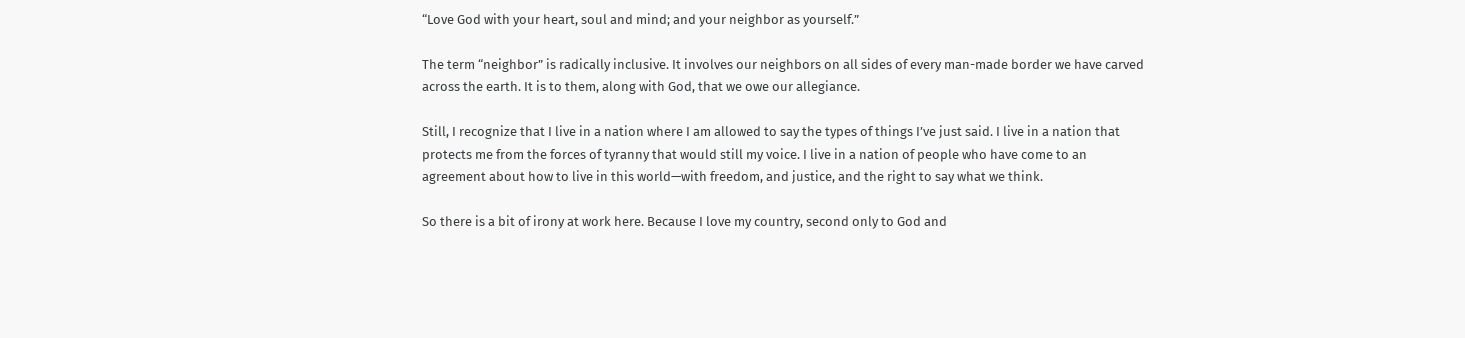“Love God with your heart, soul and mind; and your neighbor as yourself.”

The term “neighbor” is radically inclusive. It involves our neighbors on all sides of every man-made border we have carved across the earth. It is to them, along with God, that we owe our allegiance.

Still, I recognize that I live in a nation where I am allowed to say the types of things I’ve just said. I live in a nation that protects me from the forces of tyranny that would still my voice. I live in a nation of people who have come to an agreement about how to live in this world—with freedom, and justice, and the right to say what we think.

So there is a bit of irony at work here. Because I love my country, second only to God and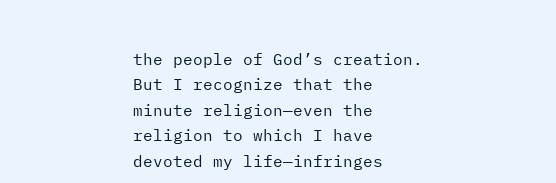the people of God’s creation. But I recognize that the minute religion—even the religion to which I have devoted my life—infringes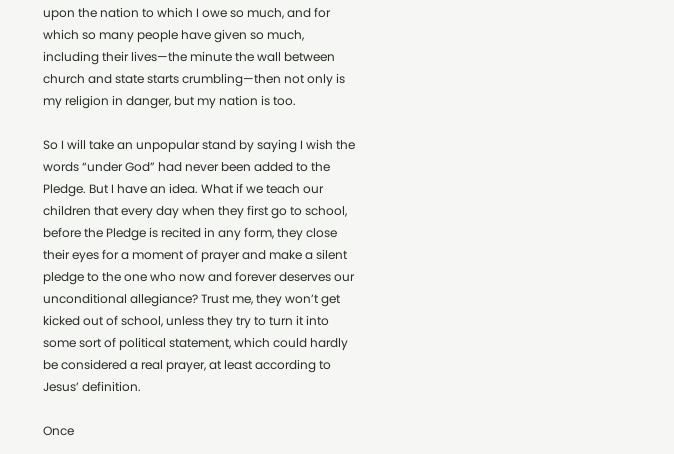upon the nation to which I owe so much, and for which so many people have given so much, including their lives—the minute the wall between church and state starts crumbling—then not only is my religion in danger, but my nation is too.

So I will take an unpopular stand by saying I wish the words “under God” had never been added to the Pledge. But I have an idea. What if we teach our children that every day when they first go to school, before the Pledge is recited in any form, they close their eyes for a moment of prayer and make a silent pledge to the one who now and forever deserves our unconditional allegiance? Trust me, they won’t get kicked out of school, unless they try to turn it into some sort of political statement, which could hardly be considered a real prayer, at least according to Jesus’ definition.

Once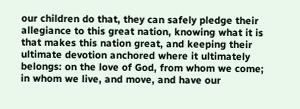our children do that, they can safely pledge their allegiance to this great nation, knowing what it is that makes this nation great, and keeping their ultimate devotion anchored where it ultimately belongs: on the love of God, from whom we come; in whom we live, and move, and have our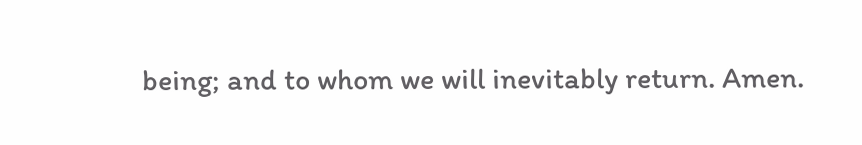being; and to whom we will inevitably return. Amen.